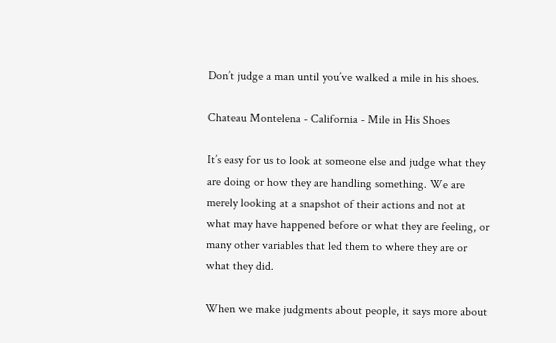Don’t judge a man until you’ve walked a mile in his shoes.

Chateau Montelena - California - Mile in His Shoes

It’s easy for us to look at someone else and judge what they are doing or how they are handling something. We are merely looking at a snapshot of their actions and not at what may have happened before or what they are feeling, or many other variables that led them to where they are or what they did.

When we make judgments about people, it says more about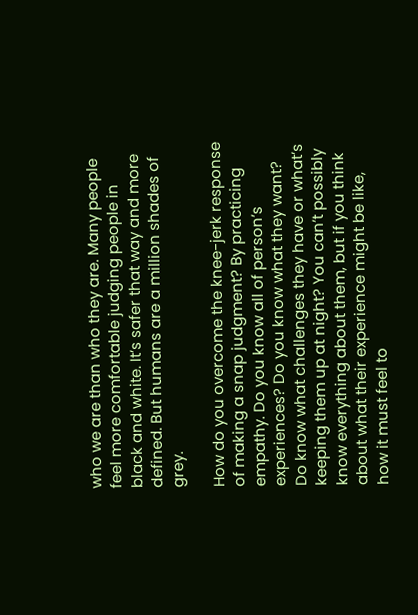who we are than who they are. Many people feel more comfortable judging people in black and white. It’s safer that way and more defined. But humans are a million shades of grey.

How do you overcome the knee-jerk response of making a snap judgment? By practicing empathy. Do you know all of person’s experiences? Do you know what they want? Do know what challenges they have or what’s keeping them up at night? You can’t possibly know everything about them, but if you think about what their experience might be like, how it must feel to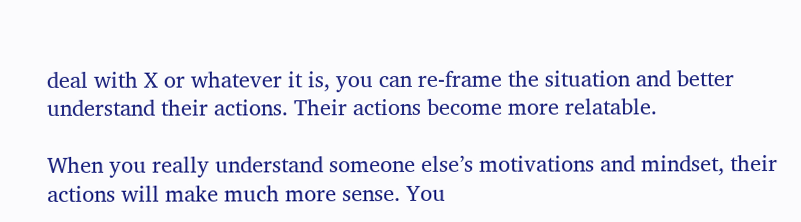deal with X or whatever it is, you can re-frame the situation and better understand their actions. Their actions become more relatable.

When you really understand someone else’s motivations and mindset, their actions will make much more sense. You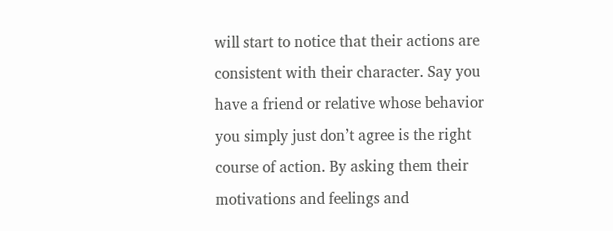will start to notice that their actions are consistent with their character. Say you have a friend or relative whose behavior you simply just don’t agree is the right course of action. By asking them their motivations and feelings and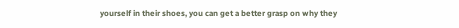yourself in their shoes, you can get a better grasp on why they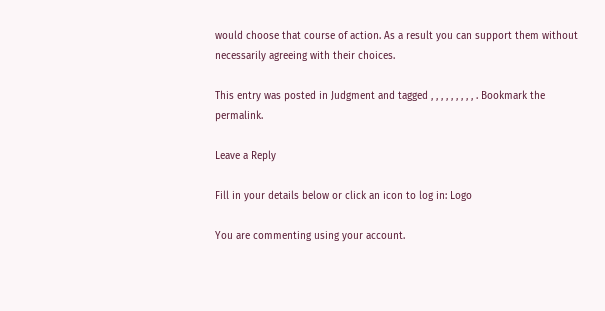would choose that course of action. As a result you can support them without necessarily agreeing with their choices.

This entry was posted in Judgment and tagged , , , , , , , , , . Bookmark the permalink.

Leave a Reply

Fill in your details below or click an icon to log in: Logo

You are commenting using your account.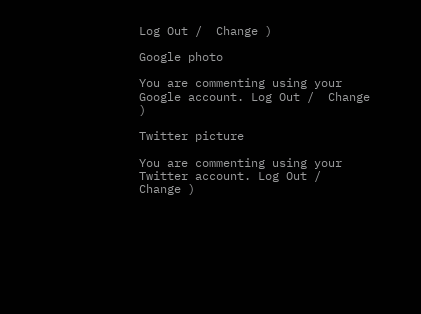Log Out /  Change )

Google photo

You are commenting using your Google account. Log Out /  Change )

Twitter picture

You are commenting using your Twitter account. Log Out /  Change )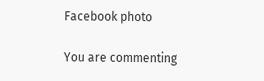Facebook photo

You are commenting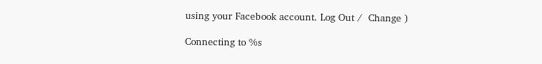using your Facebook account. Log Out /  Change )

Connecting to %s